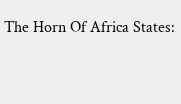The Horn Of Africa States: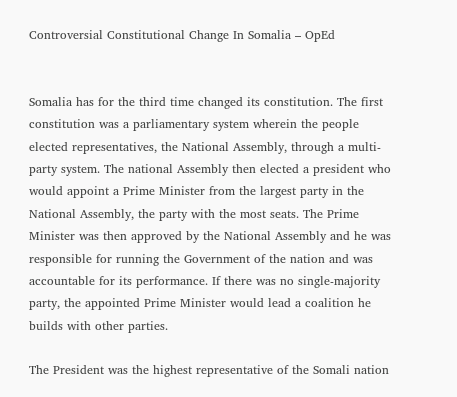Controversial Constitutional Change In Somalia – OpEd


Somalia has for the third time changed its constitution. The first constitution was a parliamentary system wherein the people elected representatives, the National Assembly, through a multi-party system. The national Assembly then elected a president who would appoint a Prime Minister from the largest party in the National Assembly, the party with the most seats. The Prime Minister was then approved by the National Assembly and he was responsible for running the Government of the nation and was accountable for its performance. If there was no single-majority party, the appointed Prime Minister would lead a coalition he builds with other parties.

The President was the highest representative of the Somali nation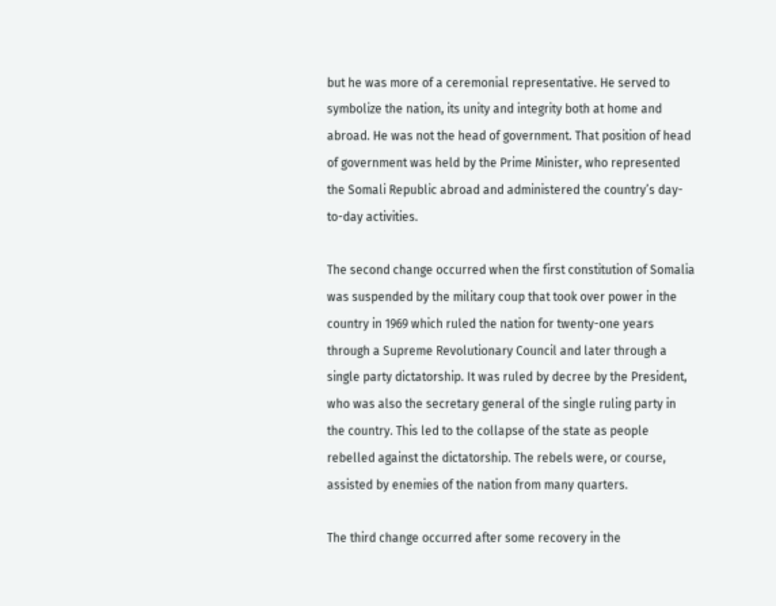but he was more of a ceremonial representative. He served to symbolize the nation, its unity and integrity both at home and abroad. He was not the head of government. That position of head of government was held by the Prime Minister, who represented the Somali Republic abroad and administered the country’s day-to-day activities.

The second change occurred when the first constitution of Somalia was suspended by the military coup that took over power in the country in 1969 which ruled the nation for twenty-one years through a Supreme Revolutionary Council and later through a single party dictatorship. It was ruled by decree by the President, who was also the secretary general of the single ruling party in the country. This led to the collapse of the state as people rebelled against the dictatorship. The rebels were, or course, assisted by enemies of the nation from many quarters.

The third change occurred after some recovery in the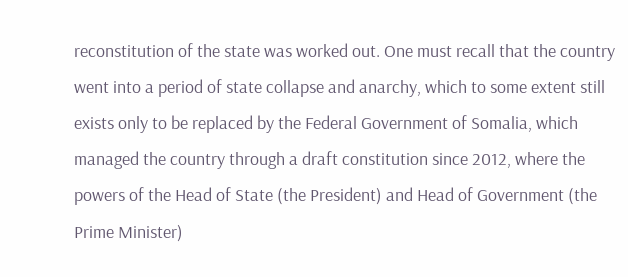reconstitution of the state was worked out. One must recall that the country went into a period of state collapse and anarchy, which to some extent still exists only to be replaced by the Federal Government of Somalia, which managed the country through a draft constitution since 2012, where the powers of the Head of State (the President) and Head of Government (the Prime Minister)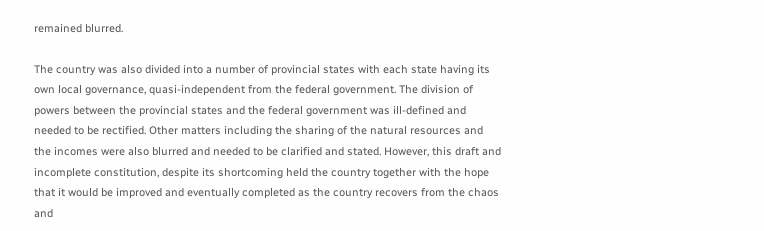remained blurred.

The country was also divided into a number of provincial states with each state having its own local governance, quasi-independent from the federal government. The division of powers between the provincial states and the federal government was ill-defined and needed to be rectified. Other matters including the sharing of the natural resources and the incomes were also blurred and needed to be clarified and stated. However, this draft and incomplete constitution, despite its shortcoming held the country together with the hope that it would be improved and eventually completed as the country recovers from the chaos and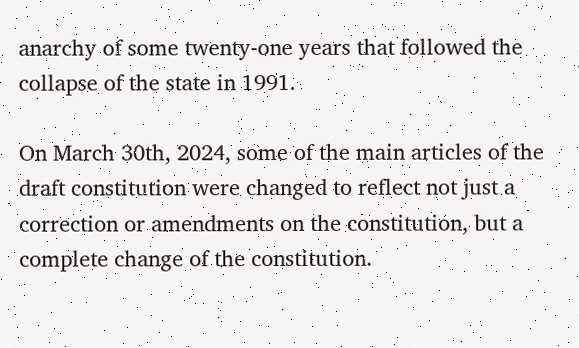anarchy of some twenty-one years that followed the collapse of the state in 1991.

On March 30th, 2024, some of the main articles of the draft constitution were changed to reflect not just a correction or amendments on the constitution, but a complete change of the constitution.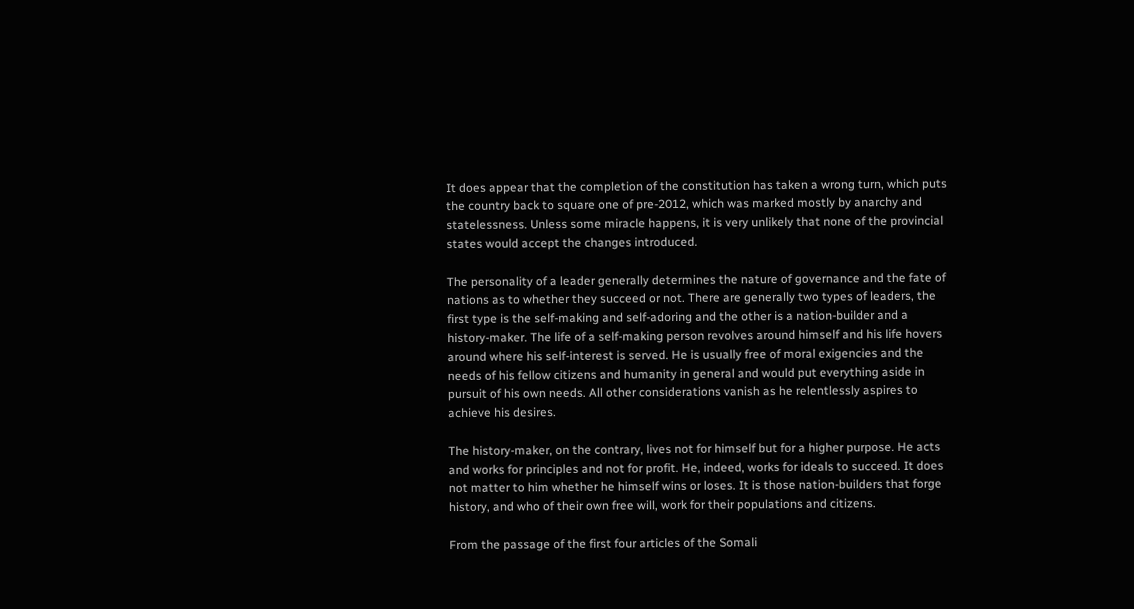It does appear that the completion of the constitution has taken a wrong turn, which puts the country back to square one of pre-2012, which was marked mostly by anarchy and statelessness. Unless some miracle happens, it is very unlikely that none of the provincial states would accept the changes introduced.

The personality of a leader generally determines the nature of governance and the fate of nations as to whether they succeed or not. There are generally two types of leaders, the first type is the self-making and self-adoring and the other is a nation-builder and a history-maker. The life of a self-making person revolves around himself and his life hovers around where his self-interest is served. He is usually free of moral exigencies and the needs of his fellow citizens and humanity in general and would put everything aside in pursuit of his own needs. All other considerations vanish as he relentlessly aspires to achieve his desires.

The history-maker, on the contrary, lives not for himself but for a higher purpose. He acts and works for principles and not for profit. He, indeed, works for ideals to succeed. It does not matter to him whether he himself wins or loses. It is those nation-builders that forge history, and who of their own free will, work for their populations and citizens.

From the passage of the first four articles of the Somali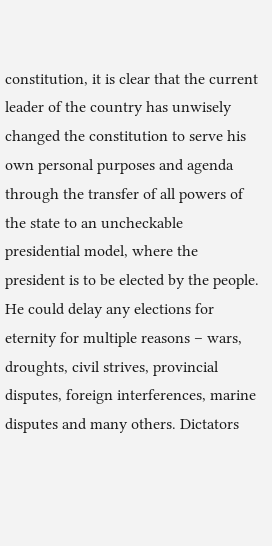constitution, it is clear that the current leader of the country has unwisely changed the constitution to serve his own personal purposes and agenda through the transfer of all powers of the state to an uncheckable presidential model, where the president is to be elected by the people. He could delay any elections for eternity for multiple reasons – wars, droughts, civil strives, provincial disputes, foreign interferences, marine disputes and many others. Dictators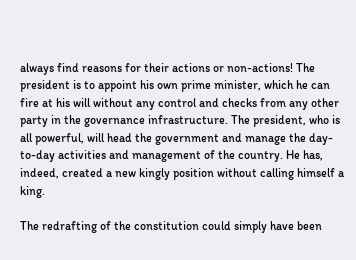always find reasons for their actions or non-actions! The president is to appoint his own prime minister, which he can fire at his will without any control and checks from any other party in the governance infrastructure. The president, who is all powerful, will head the government and manage the day-to-day activities and management of the country. He has, indeed, created a new kingly position without calling himself a king.

The redrafting of the constitution could simply have been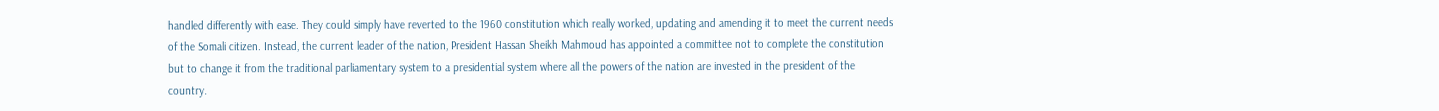handled differently with ease. They could simply have reverted to the 1960 constitution which really worked, updating and amending it to meet the current needs of the Somali citizen. Instead, the current leader of the nation, President Hassan Sheikh Mahmoud has appointed a committee not to complete the constitution but to change it from the traditional parliamentary system to a presidential system where all the powers of the nation are invested in the president of the country.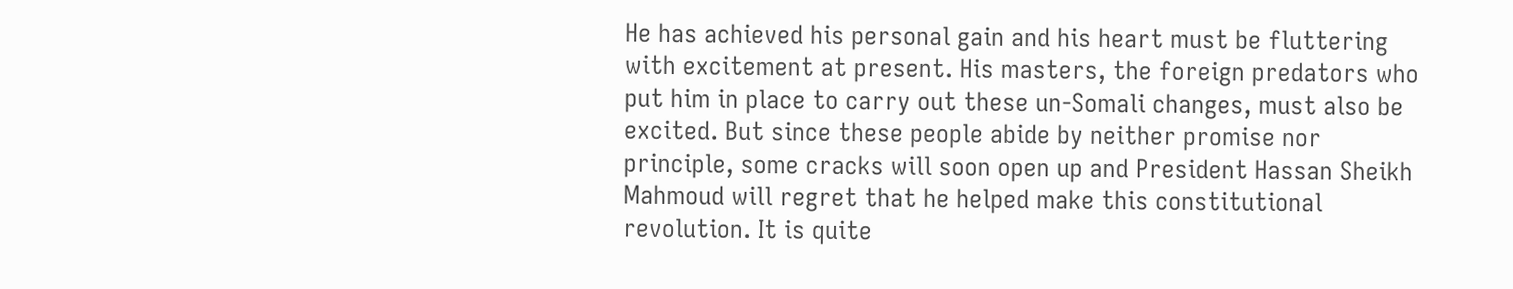He has achieved his personal gain and his heart must be fluttering with excitement at present. His masters, the foreign predators who put him in place to carry out these un-Somali changes, must also be excited. But since these people abide by neither promise nor principle, some cracks will soon open up and President Hassan Sheikh Mahmoud will regret that he helped make this constitutional revolution. It is quite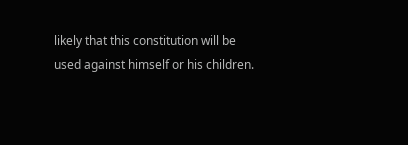likely that this constitution will be used against himself or his children.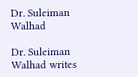Dr. Suleiman Walhad

Dr. Suleiman Walhad writes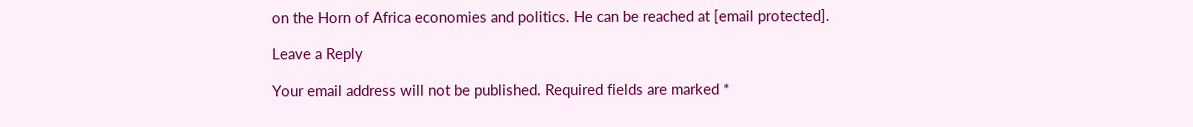on the Horn of Africa economies and politics. He can be reached at [email protected].

Leave a Reply

Your email address will not be published. Required fields are marked *